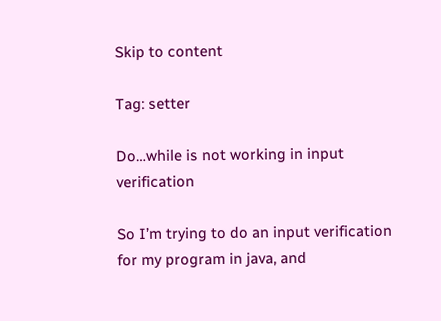Skip to content

Tag: setter

Do…while is not working in input verification

So I’m trying to do an input verification for my program in java, and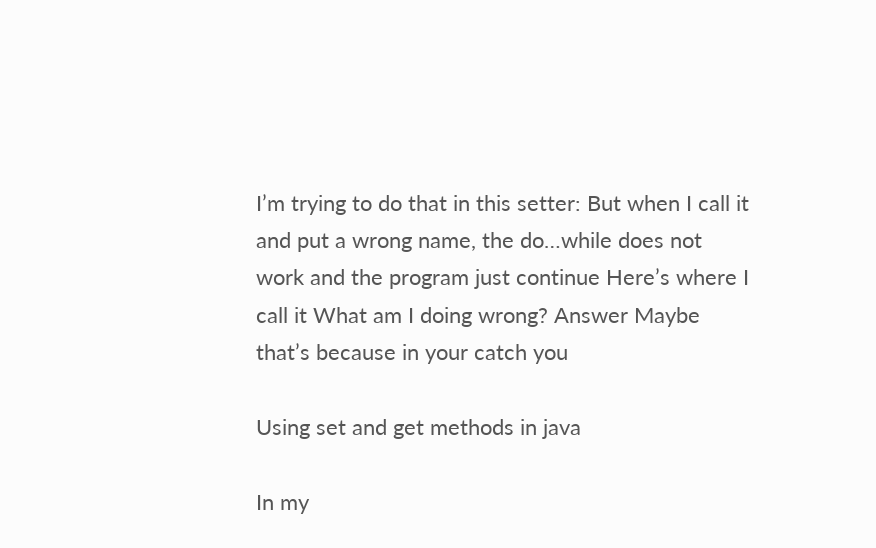I’m trying to do that in this setter: But when I call it and put a wrong name, the do…while does not work and the program just continue Here’s where I call it What am I doing wrong? Answer Maybe that’s because in your catch you

Using set and get methods in java

In my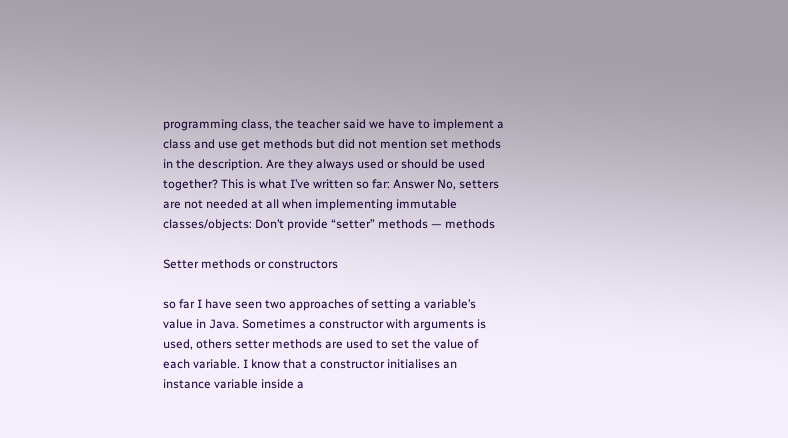programming class, the teacher said we have to implement a class and use get methods but did not mention set methods in the description. Are they always used or should be used together? This is what I’ve written so far: Answer No, setters are not needed at all when implementing immutable classes/objects: Don’t provide “setter” methods — methods

Setter methods or constructors

so far I have seen two approaches of setting a variable’s value in Java. Sometimes a constructor with arguments is used, others setter methods are used to set the value of each variable. I know that a constructor initialises an instance variable inside a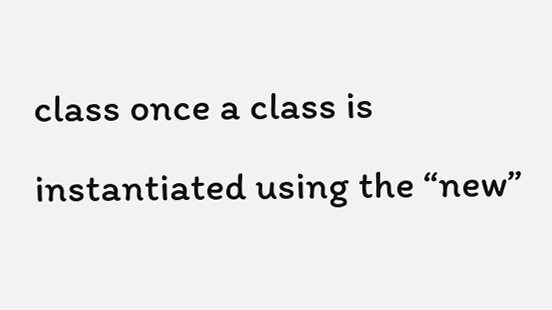class once a class is instantiated using the “new”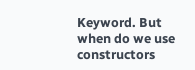Keyword. But when do we use constructors